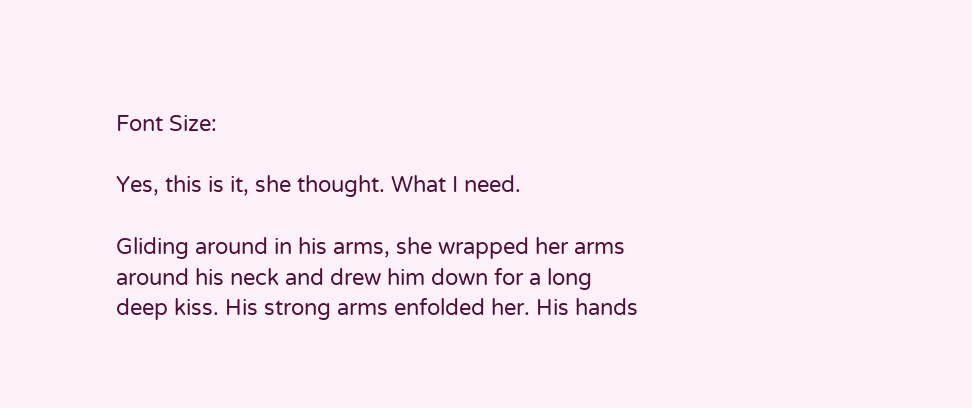Font Size:

Yes, this is it, she thought. What I need.

Gliding around in his arms, she wrapped her arms around his neck and drew him down for a long deep kiss. His strong arms enfolded her. His hands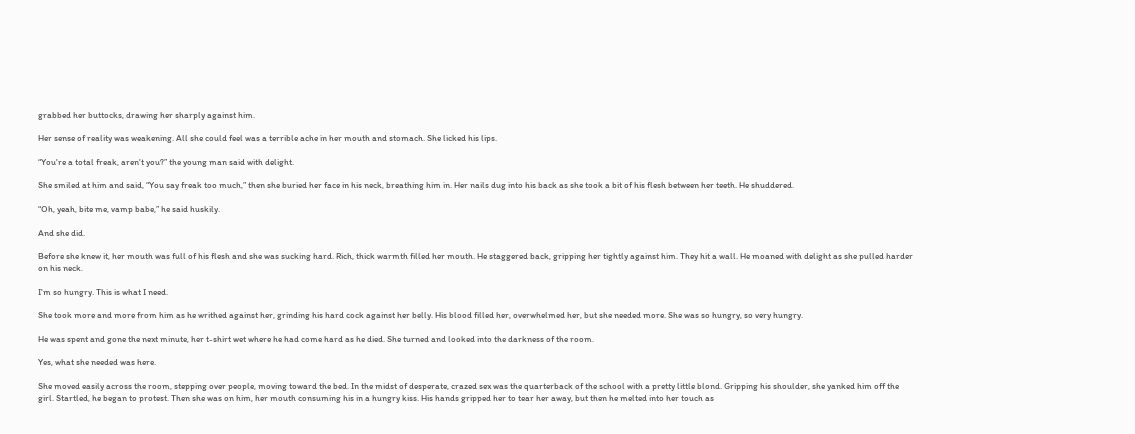grabbed her buttocks, drawing her sharply against him.

Her sense of reality was weakening. All she could feel was a terrible ache in her mouth and stomach. She licked his lips.

“You're a total freak, aren't you?” the young man said with delight.

She smiled at him and said, “You say freak too much,” then she buried her face in his neck, breathing him in. Her nails dug into his back as she took a bit of his flesh between her teeth. He shuddered.

“Oh, yeah, bite me, vamp babe,” he said huskily.

And she did.

Before she knew it, her mouth was full of his flesh and she was sucking hard. Rich, thick warmth filled her mouth. He staggered back, gripping her tightly against him. They hit a wall. He moaned with delight as she pulled harder on his neck.

I'm so hungry. This is what I need.

She took more and more from him as he writhed against her, grinding his hard cock against her belly. His blood filled her, overwhelmed her, but she needed more. She was so hungry, so very hungry.

He was spent and gone the next minute, her t-shirt wet where he had come hard as he died. She turned and looked into the darkness of the room.

Yes, what she needed was here.

She moved easily across the room, stepping over people, moving toward the bed. In the midst of desperate, crazed sex was the quarterback of the school with a pretty little blond. Gripping his shoulder, she yanked him off the girl. Startled, he began to protest. Then she was on him, her mouth consuming his in a hungry kiss. His hands gripped her to tear her away, but then he melted into her touch as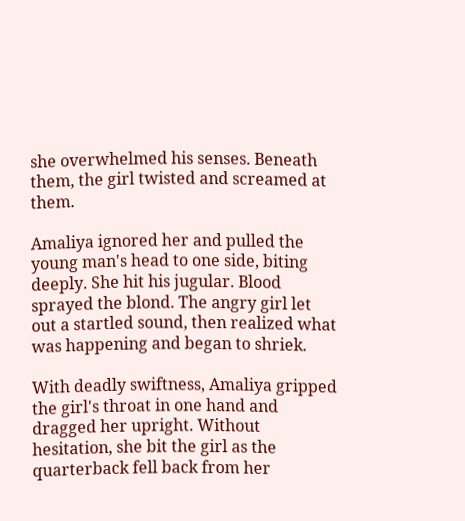she overwhelmed his senses. Beneath them, the girl twisted and screamed at them.

Amaliya ignored her and pulled the young man's head to one side, biting deeply. She hit his jugular. Blood sprayed the blond. The angry girl let out a startled sound, then realized what was happening and began to shriek.

With deadly swiftness, Amaliya gripped the girl's throat in one hand and dragged her upright. Without hesitation, she bit the girl as the quarterback fell back from her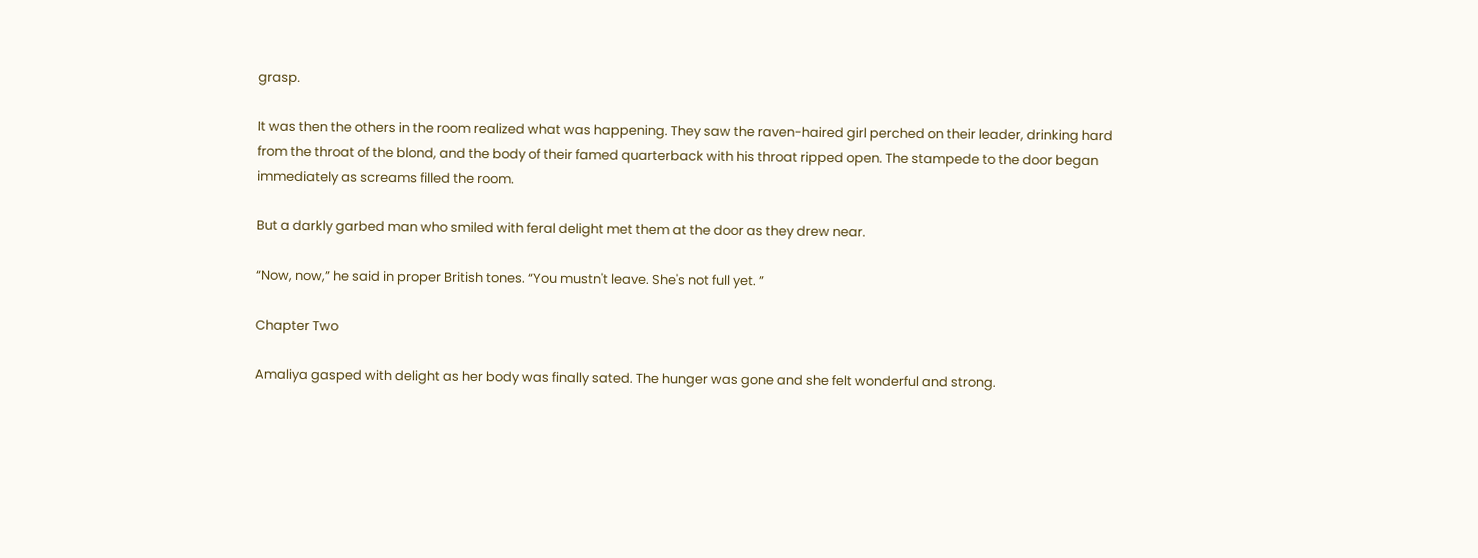grasp.

It was then the others in the room realized what was happening. They saw the raven-haired girl perched on their leader, drinking hard from the throat of the blond, and the body of their famed quarterback with his throat ripped open. The stampede to the door began immediately as screams filled the room.

But a darkly garbed man who smiled with feral delight met them at the door as they drew near.

“Now, now,” he said in proper British tones. “You mustn't leave. She's not full yet. ”

Chapter Two

Amaliya gasped with delight as her body was finally sated. The hunger was gone and she felt wonderful and strong.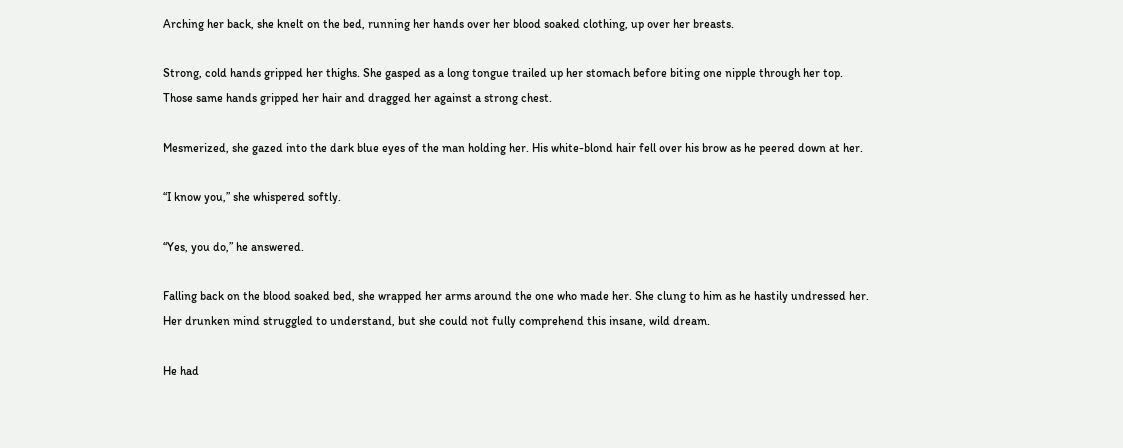Arching her back, she knelt on the bed, running her hands over her blood soaked clothing, up over her breasts.

Strong, cold hands gripped her thighs. She gasped as a long tongue trailed up her stomach before biting one nipple through her top. Those same hands gripped her hair and dragged her against a strong chest.

Mesmerized, she gazed into the dark blue eyes of the man holding her. His white-blond hair fell over his brow as he peered down at her.

“I know you,” she whispered softly.

“Yes, you do,” he answered.

Falling back on the blood soaked bed, she wrapped her arms around the one who made her. She clung to him as he hastily undressed her. Her drunken mind struggled to understand, but she could not fully comprehend this insane, wild dream.

He had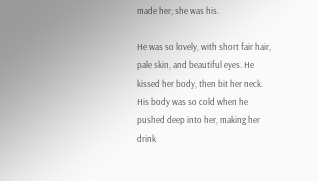made her; she was his.

He was so lovely, with short fair hair, pale skin, and beautiful eyes. He kissed her body, then bit her neck. His body was so cold when he pushed deep into her, making her drink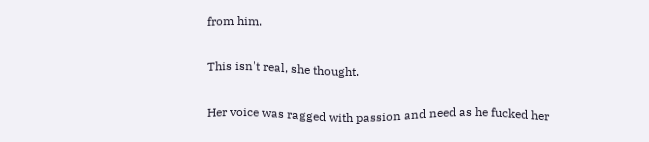from him.

This isn't real, she thought.

Her voice was ragged with passion and need as he fucked her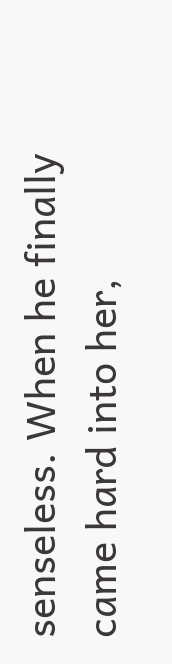senseless. When he finally came hard into her,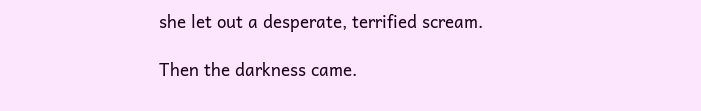she let out a desperate, terrified scream.

Then the darkness came.